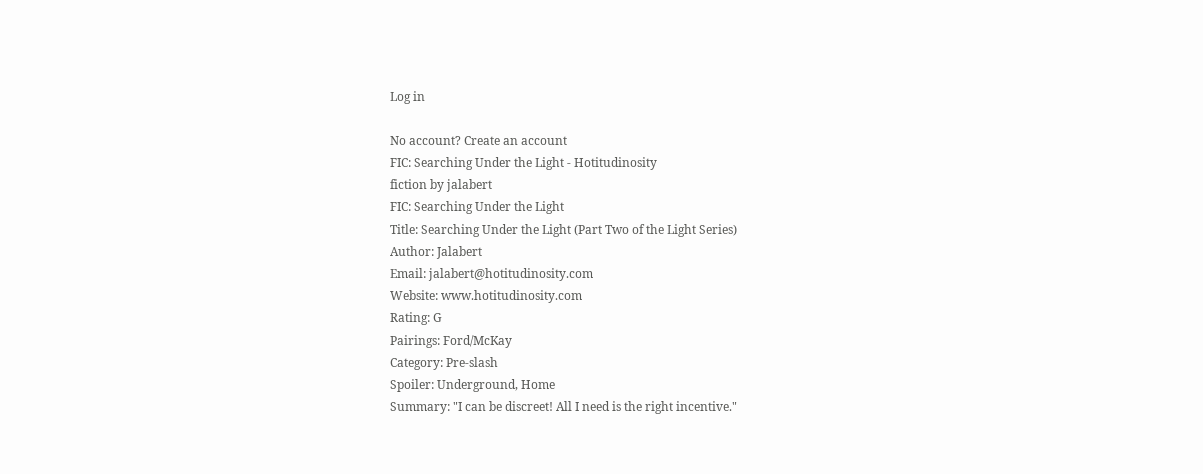Log in

No account? Create an account
FIC: Searching Under the Light - Hotitudinosity
fiction by jalabert
FIC: Searching Under the Light
Title: Searching Under the Light (Part Two of the Light Series)
Author: Jalabert
Email: jalabert@hotitudinosity.com
Website: www.hotitudinosity.com
Rating: G
Pairings: Ford/McKay
Category: Pre-slash
Spoiler: Underground, Home
Summary: "I can be discreet! All I need is the right incentive."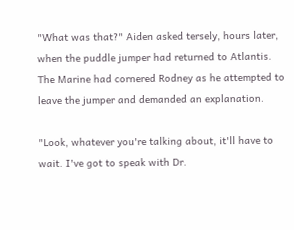"What was that?" Aiden asked tersely, hours later, when the puddle jumper had returned to Atlantis. The Marine had cornered Rodney as he attempted to leave the jumper and demanded an explanation.

"Look, whatever you're talking about, it'll have to wait. I've got to speak with Dr.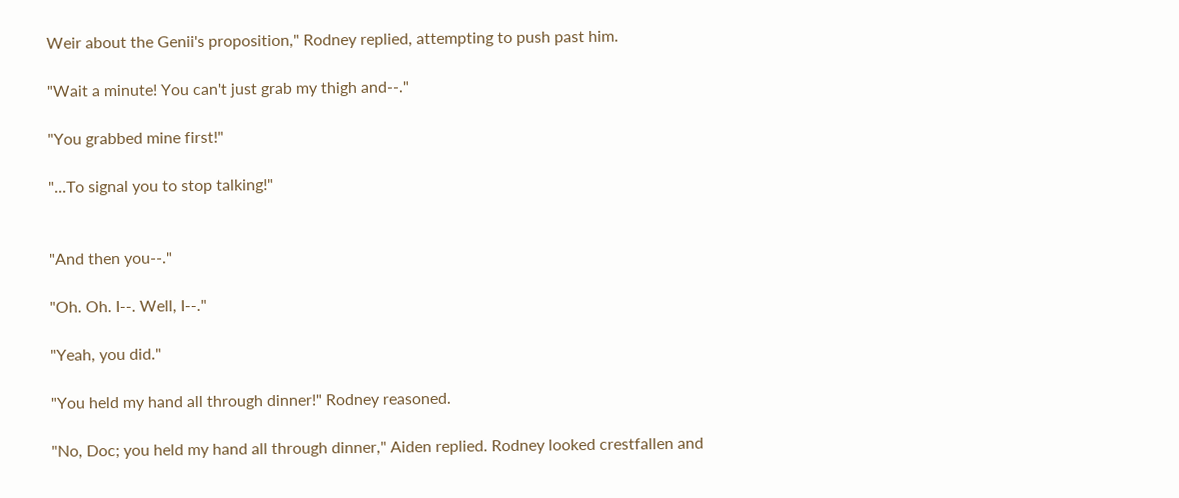Weir about the Genii's proposition," Rodney replied, attempting to push past him.

"Wait a minute! You can't just grab my thigh and--."

"You grabbed mine first!"

"...To signal you to stop talking!"


"And then you--."

"Oh. Oh. I--. Well, I--."

"Yeah, you did."

"You held my hand all through dinner!" Rodney reasoned.

"No, Doc; you held my hand all through dinner," Aiden replied. Rodney looked crestfallen and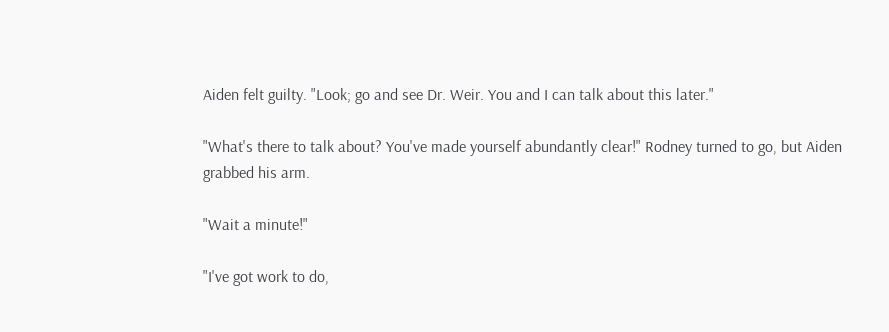Aiden felt guilty. "Look; go and see Dr. Weir. You and I can talk about this later."

"What's there to talk about? You've made yourself abundantly clear!" Rodney turned to go, but Aiden grabbed his arm.

"Wait a minute!"

"I've got work to do,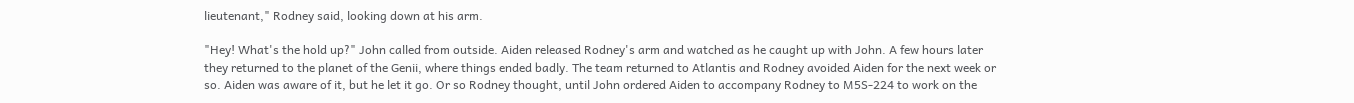lieutenant," Rodney said, looking down at his arm.

"Hey! What's the hold up?" John called from outside. Aiden released Rodney's arm and watched as he caught up with John. A few hours later they returned to the planet of the Genii, where things ended badly. The team returned to Atlantis and Rodney avoided Aiden for the next week or so. Aiden was aware of it, but he let it go. Or so Rodney thought, until John ordered Aiden to accompany Rodney to M5S-224 to work on the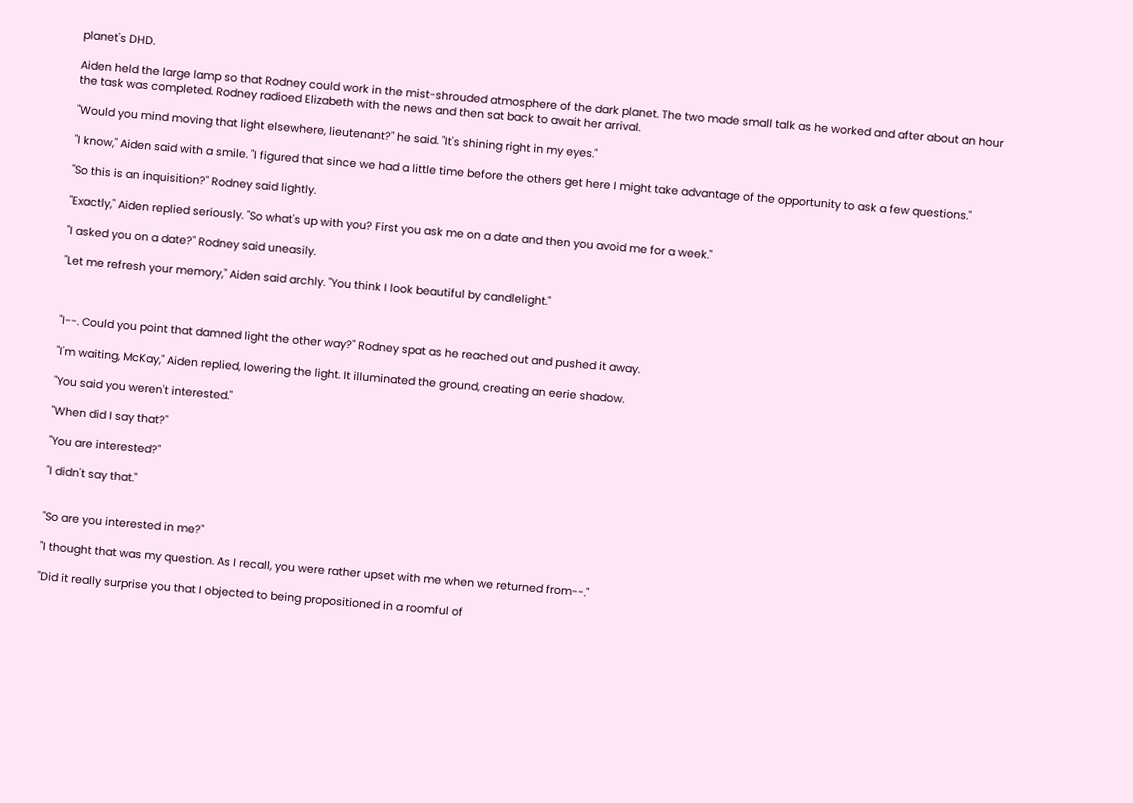planet's DHD.

Aiden held the large lamp so that Rodney could work in the mist-shrouded atmosphere of the dark planet. The two made small talk as he worked and after about an hour the task was completed. Rodney radioed Elizabeth with the news and then sat back to await her arrival.

"Would you mind moving that light elsewhere, lieutenant?" he said. "It's shining right in my eyes."

"I know," Aiden said with a smile. "I figured that since we had a little time before the others get here I might take advantage of the opportunity to ask a few questions."

"So this is an inquisition?" Rodney said lightly.

"Exactly," Aiden replied seriously. "So what's up with you? First you ask me on a date and then you avoid me for a week."

"I asked you on a date?" Rodney said uneasily.

"Let me refresh your memory," Aiden said archly. "You think I look beautiful by candlelight."



"I--. Could you point that damned light the other way?" Rodney spat as he reached out and pushed it away.

"I'm waiting, McKay," Aiden replied, lowering the light. It illuminated the ground, creating an eerie shadow.

"You said you weren't interested."

"When did I say that?"

"You are interested?"

"I didn't say that."


"So are you interested in me?"

"I thought that was my question. As I recall, you were rather upset with me when we returned from--."

"Did it really surprise you that I objected to being propositioned in a roomful of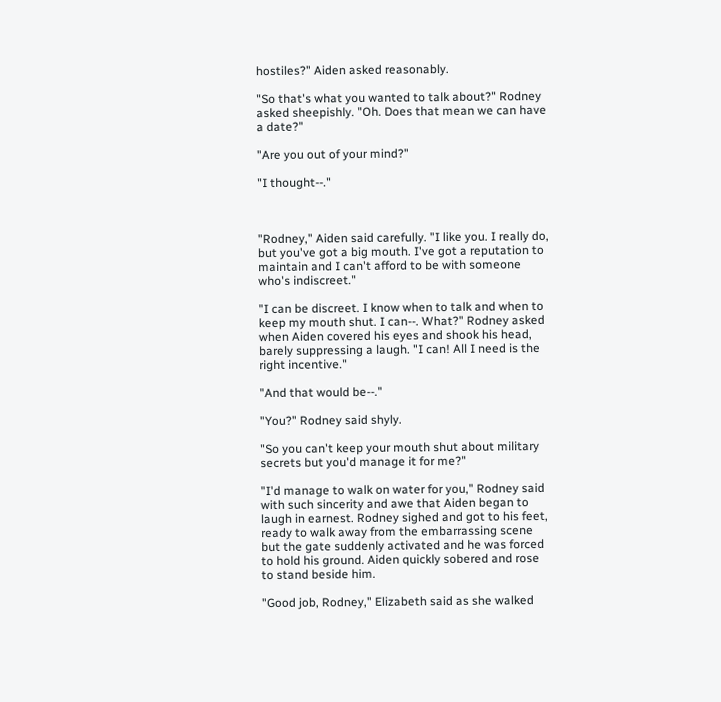hostiles?" Aiden asked reasonably.

"So that's what you wanted to talk about?" Rodney asked sheepishly. "Oh. Does that mean we can have a date?"

"Are you out of your mind?"

"I thought--."



"Rodney," Aiden said carefully. "I like you. I really do, but you've got a big mouth. I've got a reputation to maintain and I can't afford to be with someone who's indiscreet."

"I can be discreet. I know when to talk and when to keep my mouth shut. I can--. What?" Rodney asked when Aiden covered his eyes and shook his head, barely suppressing a laugh. "I can! All I need is the right incentive."

"And that would be--."

"You?" Rodney said shyly.

"So you can't keep your mouth shut about military secrets but you'd manage it for me?"

"I'd manage to walk on water for you," Rodney said with such sincerity and awe that Aiden began to laugh in earnest. Rodney sighed and got to his feet, ready to walk away from the embarrassing scene but the gate suddenly activated and he was forced to hold his ground. Aiden quickly sobered and rose to stand beside him.

"Good job, Rodney," Elizabeth said as she walked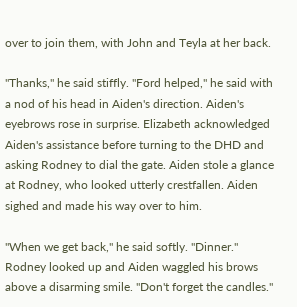over to join them, with John and Teyla at her back.

"Thanks," he said stiffly. "Ford helped," he said with a nod of his head in Aiden's direction. Aiden's eyebrows rose in surprise. Elizabeth acknowledged Aiden's assistance before turning to the DHD and asking Rodney to dial the gate. Aiden stole a glance at Rodney, who looked utterly crestfallen. Aiden sighed and made his way over to him.

"When we get back," he said softly. "Dinner." Rodney looked up and Aiden waggled his brows above a disarming smile. "Don't forget the candles."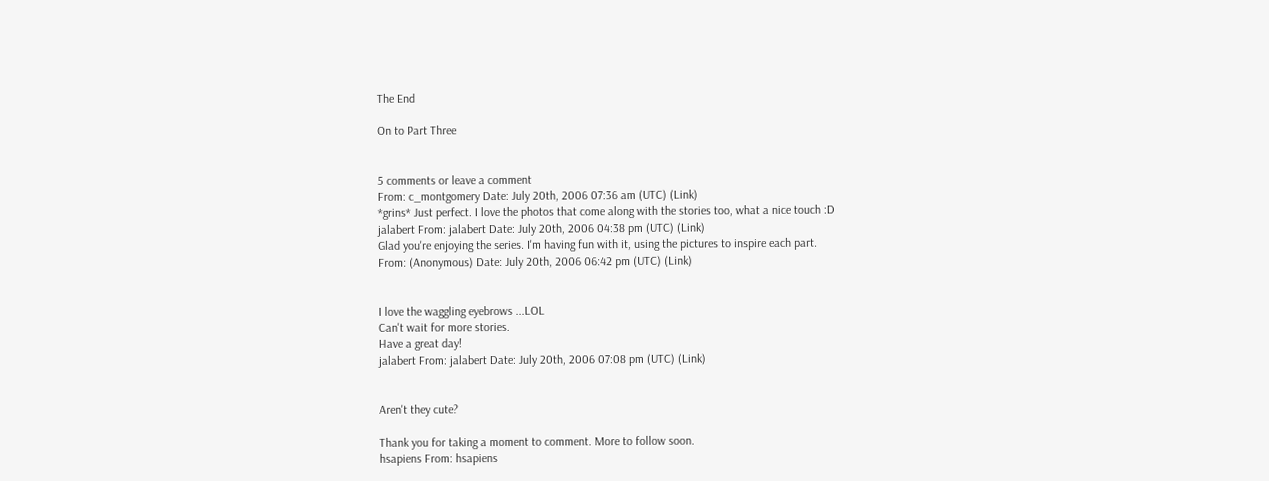The End

On to Part Three


5 comments or leave a comment
From: c_montgomery Date: July 20th, 2006 07:36 am (UTC) (Link)
*grins* Just perfect. I love the photos that come along with the stories too, what a nice touch :D
jalabert From: jalabert Date: July 20th, 2006 04:38 pm (UTC) (Link)
Glad you're enjoying the series. I'm having fun with it, using the pictures to inspire each part.
From: (Anonymous) Date: July 20th, 2006 06:42 pm (UTC) (Link)


I love the waggling eyebrows ...LOL
Can't wait for more stories.
Have a great day!
jalabert From: jalabert Date: July 20th, 2006 07:08 pm (UTC) (Link)


Aren't they cute?

Thank you for taking a moment to comment. More to follow soon.
hsapiens From: hsapiens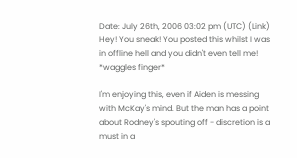Date: July 26th, 2006 03:02 pm (UTC) (Link)
Hey! You sneak! You posted this whilst I was in offline hell and you didn't even tell me! *waggles finger*

I'm enjoying this, even if Aiden is messing with McKay's mind. But the man has a point about Rodney's spouting off - discretion is a must in a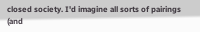closed society. I'd imagine all sorts of pairings (and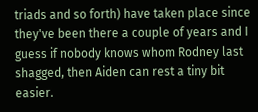triads and so forth) have taken place since they've been there a couple of years and I guess if nobody knows whom Rodney last shagged, then Aiden can rest a tiny bit easier.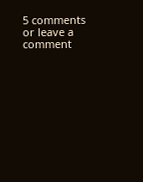5 comments or leave a comment